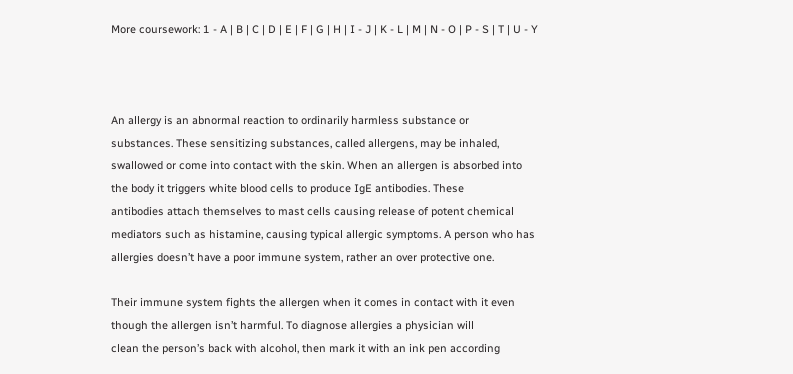More coursework: 1 - A | B | C | D | E | F | G | H | I - J | K - L | M | N - O | P - S | T | U - Y



An allergy is an abnormal reaction to ordinarily harmless substance or
substances. These sensitizing substances, called allergens, may be inhaled,
swallowed or come into contact with the skin. When an allergen is absorbed into
the body it triggers white blood cells to produce IgE antibodies. These
antibodies attach themselves to mast cells causing release of potent chemical
mediators such as histamine, causing typical allergic symptoms. A person who has
allergies doesn’t have a poor immune system, rather an over protective one.

Their immune system fights the allergen when it comes in contact with it even
though the allergen isn’t harmful. To diagnose allergies a physician will
clean the person’s back with alcohol, then mark it with an ink pen according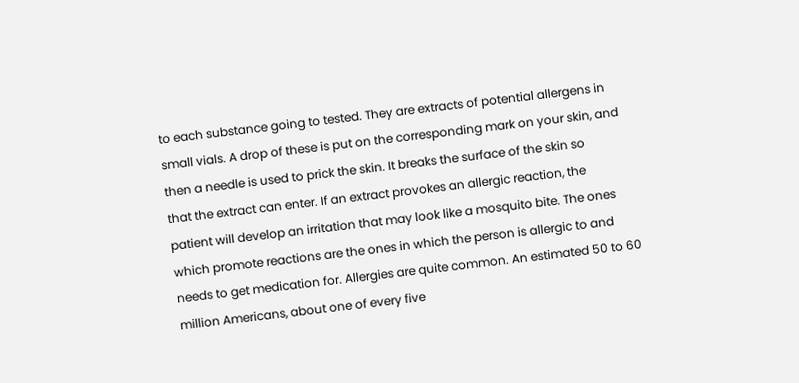to each substance going to tested. They are extracts of potential allergens in
small vials. A drop of these is put on the corresponding mark on your skin, and
then a needle is used to prick the skin. It breaks the surface of the skin so
that the extract can enter. If an extract provokes an allergic reaction, the
patient will develop an irritation that may look like a mosquito bite. The ones
which promote reactions are the ones in which the person is allergic to and
needs to get medication for. Allergies are quite common. An estimated 50 to 60
million Americans, about one of every five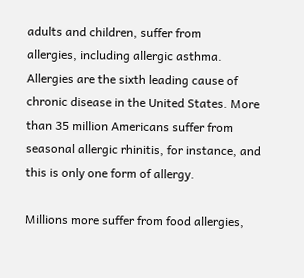adults and children, suffer from
allergies, including allergic asthma. Allergies are the sixth leading cause of
chronic disease in the United States. More than 35 million Americans suffer from
seasonal allergic rhinitis, for instance, and this is only one form of allergy.

Millions more suffer from food allergies,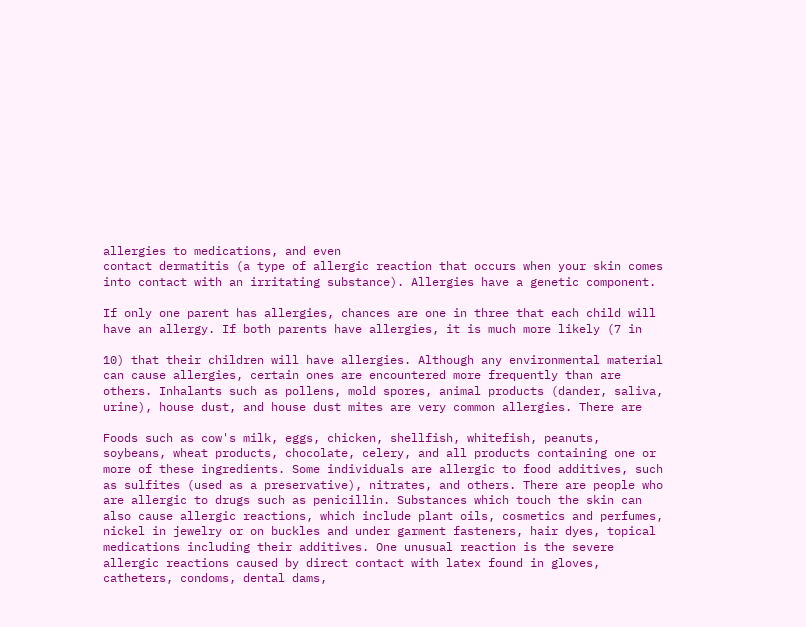allergies to medications, and even
contact dermatitis (a type of allergic reaction that occurs when your skin comes
into contact with an irritating substance). Allergies have a genetic component.

If only one parent has allergies, chances are one in three that each child will
have an allergy. If both parents have allergies, it is much more likely (7 in

10) that their children will have allergies. Although any environmental material
can cause allergies, certain ones are encountered more frequently than are
others. Inhalants such as pollens, mold spores, animal products (dander, saliva,
urine), house dust, and house dust mites are very common allergies. There are

Foods such as cow's milk, eggs, chicken, shellfish, whitefish, peanuts,
soybeans, wheat products, chocolate, celery, and all products containing one or
more of these ingredients. Some individuals are allergic to food additives, such
as sulfites (used as a preservative), nitrates, and others. There are people who
are allergic to drugs such as penicillin. Substances which touch the skin can
also cause allergic reactions, which include plant oils, cosmetics and perfumes,
nickel in jewelry or on buckles and under garment fasteners, hair dyes, topical
medications including their additives. One unusual reaction is the severe
allergic reactions caused by direct contact with latex found in gloves,
catheters, condoms, dental dams,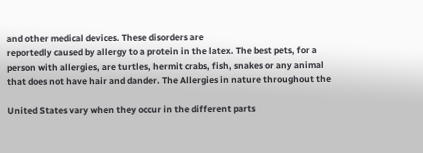and other medical devices. These disorders are
reportedly caused by allergy to a protein in the latex. The best pets, for a
person with allergies, are turtles, hermit crabs, fish, snakes or any animal
that does not have hair and dander. The Allergies in nature throughout the

United States vary when they occur in the different parts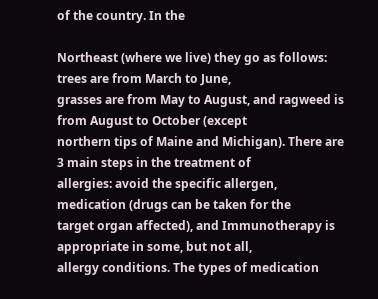of the country. In the

Northeast (where we live) they go as follows: trees are from March to June,
grasses are from May to August, and ragweed is from August to October (except
northern tips of Maine and Michigan). There are 3 main steps in the treatment of
allergies: avoid the specific allergen, medication (drugs can be taken for the
target organ affected), and Immunotherapy is appropriate in some, but not all,
allergy conditions. The types of medication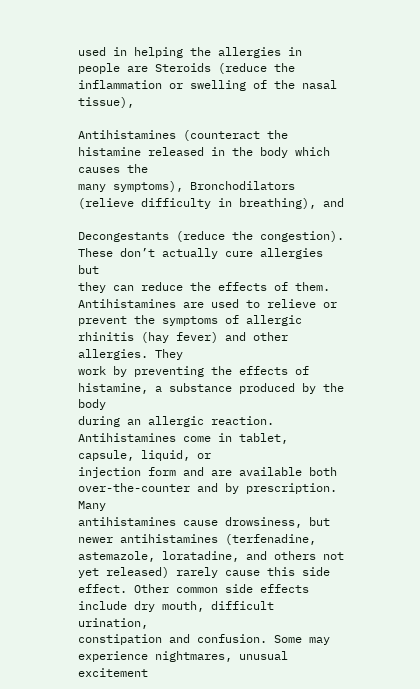used in helping the allergies in
people are Steroids (reduce the inflammation or swelling of the nasal tissue),

Antihistamines (counteract the histamine released in the body which causes the
many symptoms), Bronchodilators (relieve difficulty in breathing), and

Decongestants (reduce the congestion). These don’t actually cure allergies but
they can reduce the effects of them. Antihistamines are used to relieve or
prevent the symptoms of allergic rhinitis (hay fever) and other allergies. They
work by preventing the effects of histamine, a substance produced by the body
during an allergic reaction. Antihistamines come in tablet, capsule, liquid, or
injection form and are available both over-the-counter and by prescription. Many
antihistamines cause drowsiness, but newer antihistamines (terfenadine,
astemazole, loratadine, and others not yet released) rarely cause this side
effect. Other common side effects include dry mouth, difficult urination,
constipation and confusion. Some may experience nightmares, unusual excitement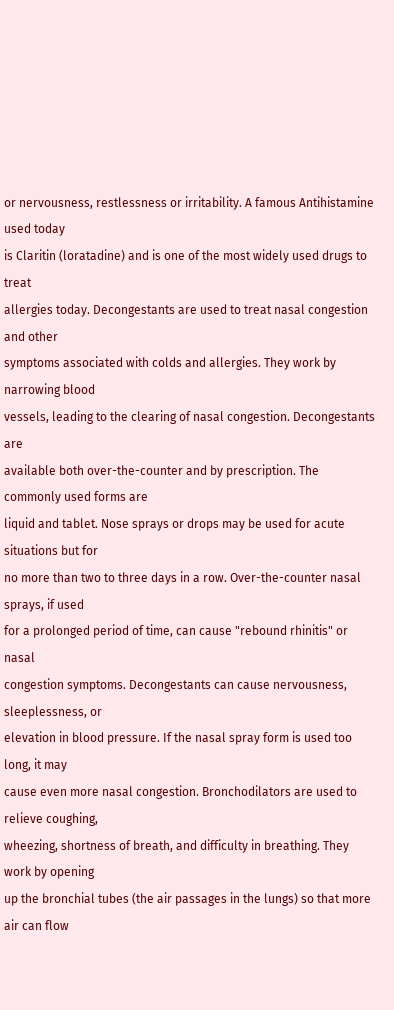or nervousness, restlessness or irritability. A famous Antihistamine used today
is Claritin (loratadine) and is one of the most widely used drugs to treat
allergies today. Decongestants are used to treat nasal congestion and other
symptoms associated with colds and allergies. They work by narrowing blood
vessels, leading to the clearing of nasal congestion. Decongestants are
available both over-the-counter and by prescription. The commonly used forms are
liquid and tablet. Nose sprays or drops may be used for acute situations but for
no more than two to three days in a row. Over-the-counter nasal sprays, if used
for a prolonged period of time, can cause "rebound rhinitis" or nasal
congestion symptoms. Decongestants can cause nervousness, sleeplessness, or
elevation in blood pressure. If the nasal spray form is used too long, it may
cause even more nasal congestion. Bronchodilators are used to relieve coughing,
wheezing, shortness of breath, and difficulty in breathing. They work by opening
up the bronchial tubes (the air passages in the lungs) so that more air can flow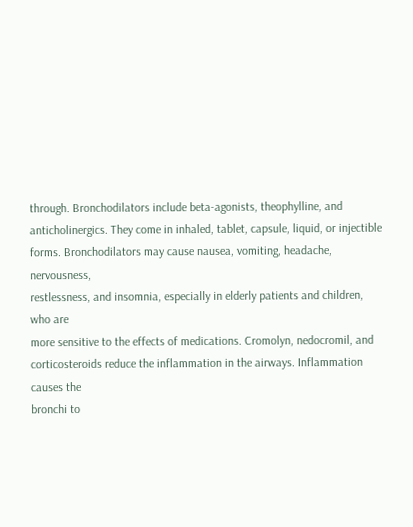through. Bronchodilators include beta-agonists, theophylline, and
anticholinergics. They come in inhaled, tablet, capsule, liquid, or injectible
forms. Bronchodilators may cause nausea, vomiting, headache, nervousness,
restlessness, and insomnia, especially in elderly patients and children, who are
more sensitive to the effects of medications. Cromolyn, nedocromil, and
corticosteroids reduce the inflammation in the airways. Inflammation causes the
bronchi to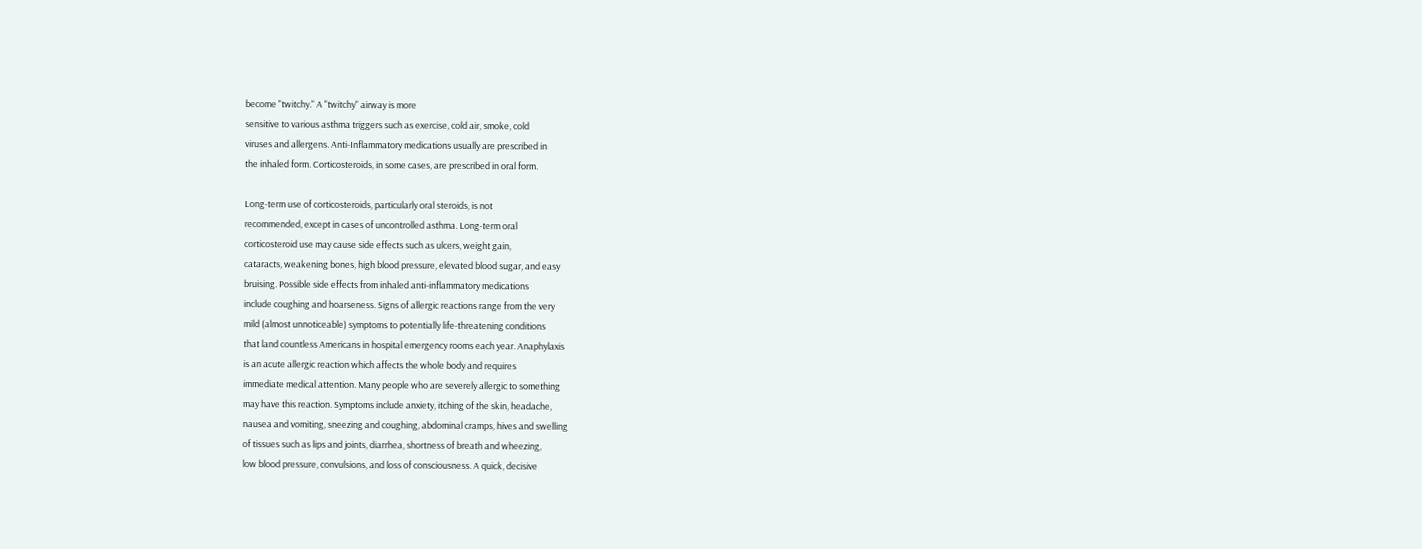become "twitchy." A "twitchy" airway is more
sensitive to various asthma triggers such as exercise, cold air, smoke, cold
viruses and allergens. Anti-Inflammatory medications usually are prescribed in
the inhaled form. Corticosteroids, in some cases, are prescribed in oral form.

Long-term use of corticosteroids, particularly oral steroids, is not
recommended, except in cases of uncontrolled asthma. Long-term oral
corticosteroid use may cause side effects such as ulcers, weight gain,
cataracts, weakening bones, high blood pressure, elevated blood sugar, and easy
bruising. Possible side effects from inhaled anti-inflammatory medications
include coughing and hoarseness. Signs of allergic reactions range from the very
mild (almost unnoticeable) symptoms to potentially life-threatening conditions
that land countless Americans in hospital emergency rooms each year. Anaphylaxis
is an acute allergic reaction which affects the whole body and requires
immediate medical attention. Many people who are severely allergic to something
may have this reaction. Symptoms include anxiety, itching of the skin, headache,
nausea and vomiting, sneezing and coughing, abdominal cramps, hives and swelling
of tissues such as lips and joints, diarrhea, shortness of breath and wheezing,
low blood pressure, convulsions, and loss of consciousness. A quick, decisive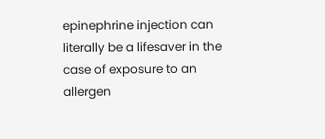epinephrine injection can literally be a lifesaver in the case of exposure to an
allergen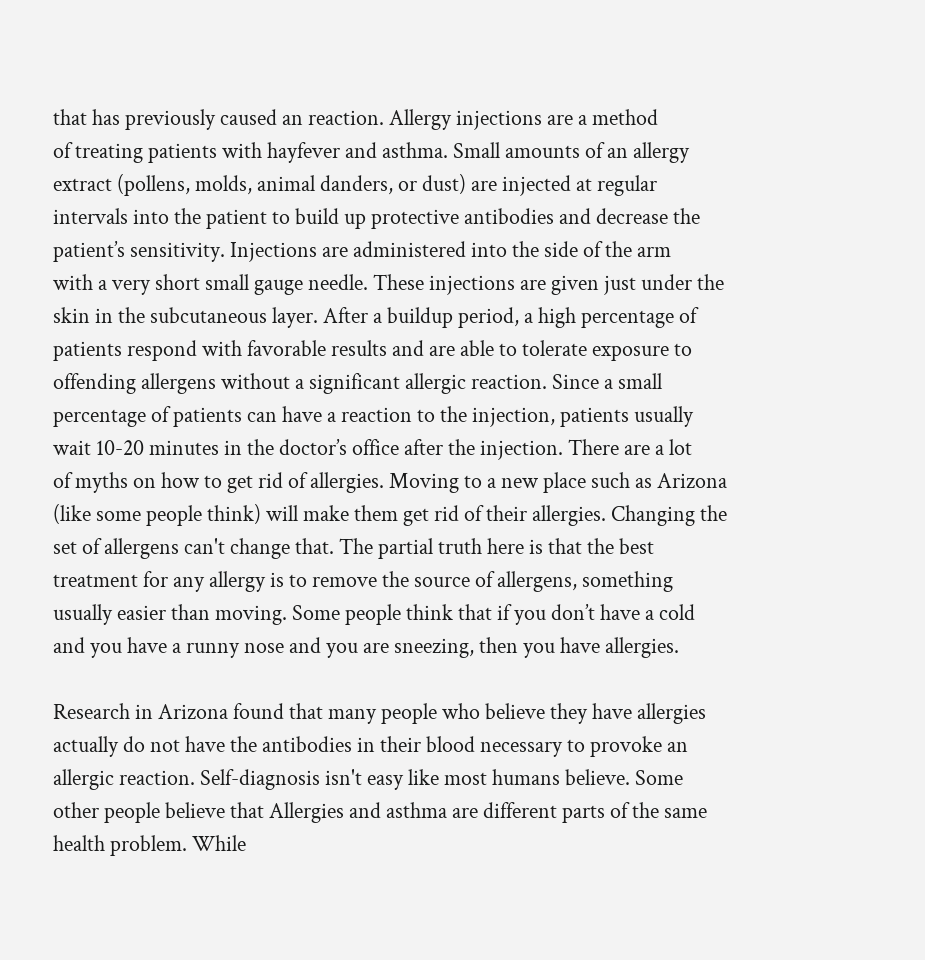that has previously caused an reaction. Allergy injections are a method
of treating patients with hayfever and asthma. Small amounts of an allergy
extract (pollens, molds, animal danders, or dust) are injected at regular
intervals into the patient to build up protective antibodies and decrease the
patient’s sensitivity. Injections are administered into the side of the arm
with a very short small gauge needle. These injections are given just under the
skin in the subcutaneous layer. After a buildup period, a high percentage of
patients respond with favorable results and are able to tolerate exposure to
offending allergens without a significant allergic reaction. Since a small
percentage of patients can have a reaction to the injection, patients usually
wait 10-20 minutes in the doctor’s office after the injection. There are a lot
of myths on how to get rid of allergies. Moving to a new place such as Arizona
(like some people think) will make them get rid of their allergies. Changing the
set of allergens can't change that. The partial truth here is that the best
treatment for any allergy is to remove the source of allergens, something
usually easier than moving. Some people think that if you don’t have a cold
and you have a runny nose and you are sneezing, then you have allergies.

Research in Arizona found that many people who believe they have allergies
actually do not have the antibodies in their blood necessary to provoke an
allergic reaction. Self-diagnosis isn't easy like most humans believe. Some
other people believe that Allergies and asthma are different parts of the same
health problem. While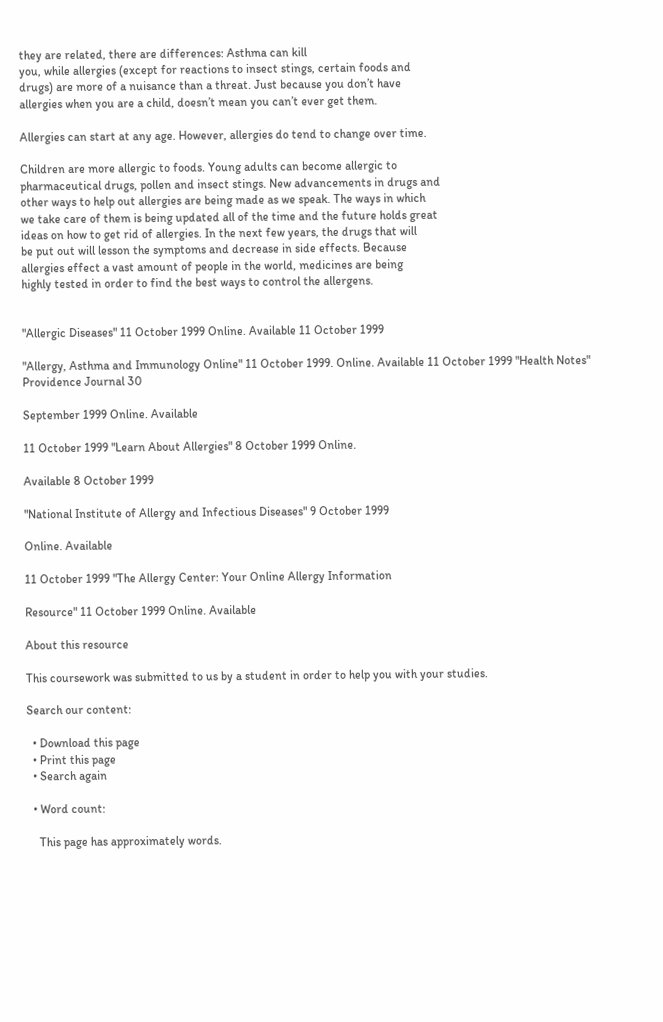they are related, there are differences: Asthma can kill
you, while allergies (except for reactions to insect stings, certain foods and
drugs) are more of a nuisance than a threat. Just because you don’t have
allergies when you are a child, doesn’t mean you can’t ever get them.

Allergies can start at any age. However, allergies do tend to change over time.

Children are more allergic to foods. Young adults can become allergic to
pharmaceutical drugs, pollen and insect stings. New advancements in drugs and
other ways to help out allergies are being made as we speak. The ways in which
we take care of them is being updated all of the time and the future holds great
ideas on how to get rid of allergies. In the next few years, the drugs that will
be put out will lesson the symptoms and decrease in side effects. Because
allergies effect a vast amount of people in the world, medicines are being
highly tested in order to find the best ways to control the allergens.


"Allergic Diseases" 11 October 1999 Online. Available 11 October 1999

"Allergy, Asthma and Immunology Online" 11 October 1999. Online. Available 11 October 1999 "Health Notes" Providence Journal 30

September 1999 Online. Available

11 October 1999 "Learn About Allergies" 8 October 1999 Online.

Available 8 October 1999

"National Institute of Allergy and Infectious Diseases" 9 October 1999

Online. Available

11 October 1999 "The Allergy Center: Your Online Allergy Information

Resource" 11 October 1999 Online. Available

About this resource

This coursework was submitted to us by a student in order to help you with your studies.

Search our content:

  • Download this page
  • Print this page
  • Search again

  • Word count:

    This page has approximately words.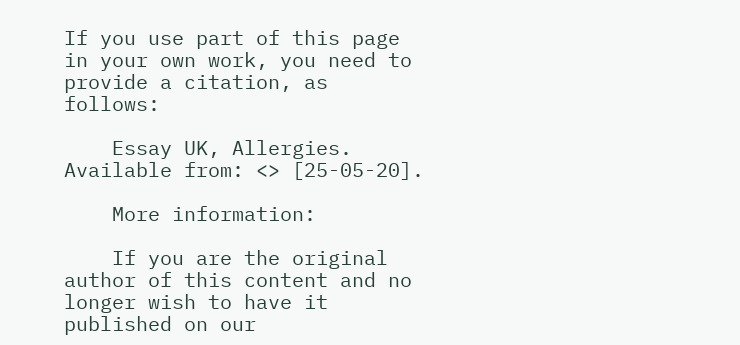If you use part of this page in your own work, you need to provide a citation, as follows:

    Essay UK, Allergies. Available from: <> [25-05-20].

    More information:

    If you are the original author of this content and no longer wish to have it published on our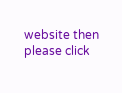website then please click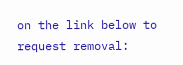on the link below to request removal: